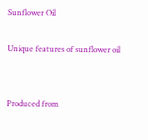Sunflower Oil

Unique features of sunflower oil


Produced from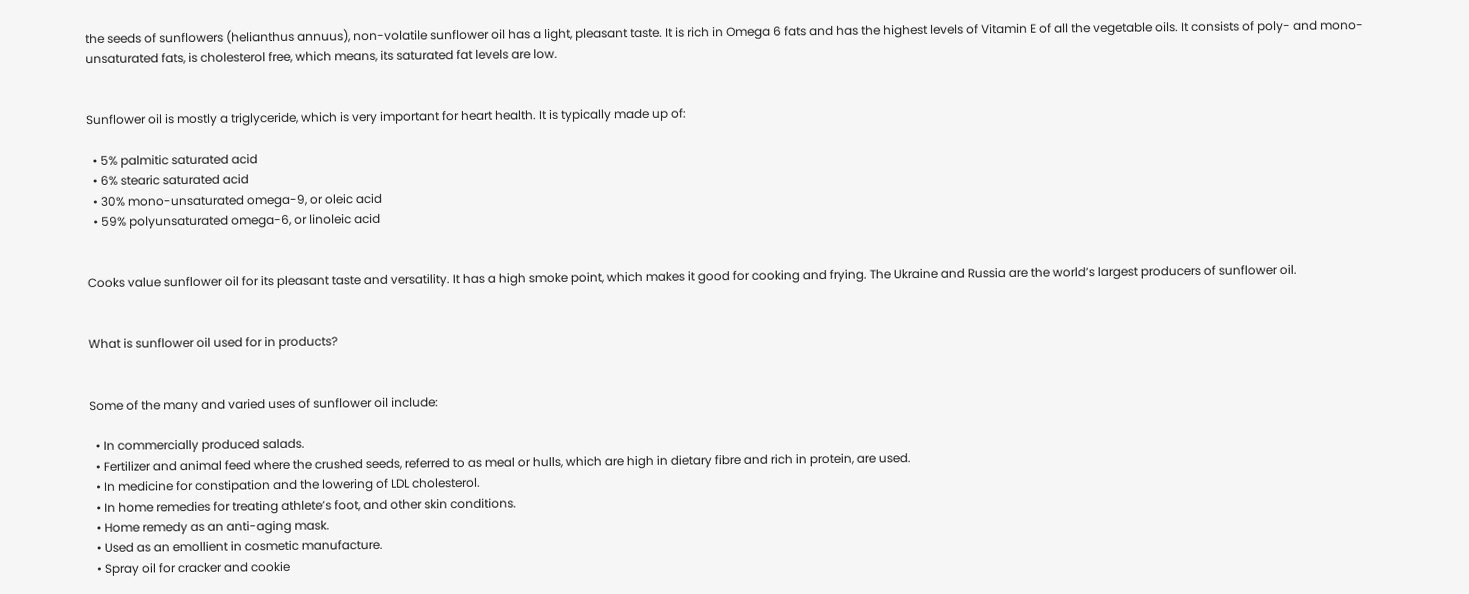the seeds of sunflowers (helianthus annuus), non-volatile sunflower oil has a light, pleasant taste. It is rich in Omega 6 fats and has the highest levels of Vitamin E of all the vegetable oils. It consists of poly- and mono-unsaturated fats, is cholesterol free, which means, its saturated fat levels are low.


Sunflower oil is mostly a triglyceride, which is very important for heart health. It is typically made up of:

  • 5% palmitic saturated acid
  • 6% stearic saturated acid
  • 30% mono-unsaturated omega-9, or oleic acid
  • 59% polyunsaturated omega-6, or linoleic acid


Cooks value sunflower oil for its pleasant taste and versatility. It has a high smoke point, which makes it good for cooking and frying. The Ukraine and Russia are the world’s largest producers of sunflower oil.


What is sunflower oil used for in products?


Some of the many and varied uses of sunflower oil include:

  • In commercially produced salads.
  • Fertilizer and animal feed where the crushed seeds, referred to as meal or hulls, which are high in dietary fibre and rich in protein, are used.
  • In medicine for constipation and the lowering of LDL cholesterol.
  • In home remedies for treating athlete’s foot, and other skin conditions.
  • Home remedy as an anti-aging mask.
  • Used as an emollient in cosmetic manufacture.
  • Spray oil for cracker and cookie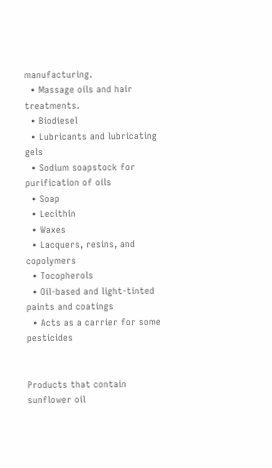manufacturing.
  • Massage oils and hair treatments.
  • Biodiesel
  • Lubricants and lubricating gels
  • Sodium soapstock for purification of oils
  • Soap
  • Lecithin
  • Waxes
  • Lacquers, resins, and copolymers
  • Tocopherols
  • Oil-based and light-tinted paints and coatings
  • Acts as a carrier for some pesticides


Products that contain sunflower oil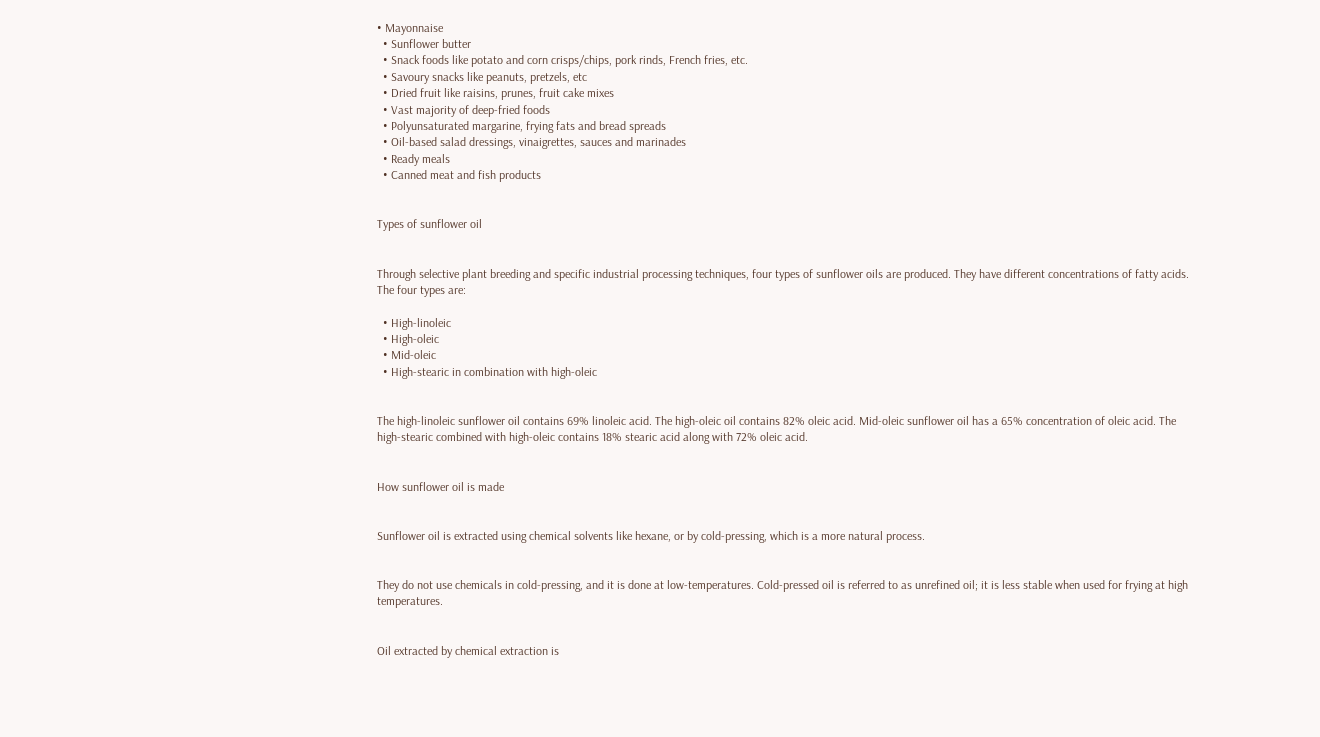• Mayonnaise
  • Sunflower butter
  • Snack foods like potato and corn crisps/chips, pork rinds, French fries, etc.
  • Savoury snacks like peanuts, pretzels, etc
  • Dried fruit like raisins, prunes, fruit cake mixes
  • Vast majority of deep-fried foods
  • Polyunsaturated margarine, frying fats and bread spreads
  • Oil-based salad dressings, vinaigrettes, sauces and marinades
  • Ready meals
  • Canned meat and fish products


Types of sunflower oil


Through selective plant breeding and specific industrial processing techniques, four types of sunflower oils are produced. They have different concentrations of fatty acids. The four types are:

  • High-linoleic
  • High-oleic
  • Mid-oleic
  • High-stearic in combination with high-oleic


The high-linoleic sunflower oil contains 69% linoleic acid. The high-oleic oil contains 82% oleic acid. Mid-oleic sunflower oil has a 65% concentration of oleic acid. The high-stearic combined with high-oleic contains 18% stearic acid along with 72% oleic acid.


How sunflower oil is made


Sunflower oil is extracted using chemical solvents like hexane, or by cold-pressing, which is a more natural process.


They do not use chemicals in cold-pressing, and it is done at low-temperatures. Cold-pressed oil is referred to as unrefined oil; it is less stable when used for frying at high temperatures.


Oil extracted by chemical extraction is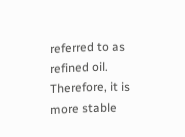referred to as refined oil. Therefore, it is more stable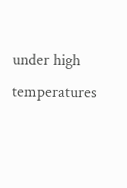under high temperatures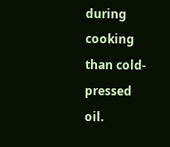during cooking than cold-pressed oil.